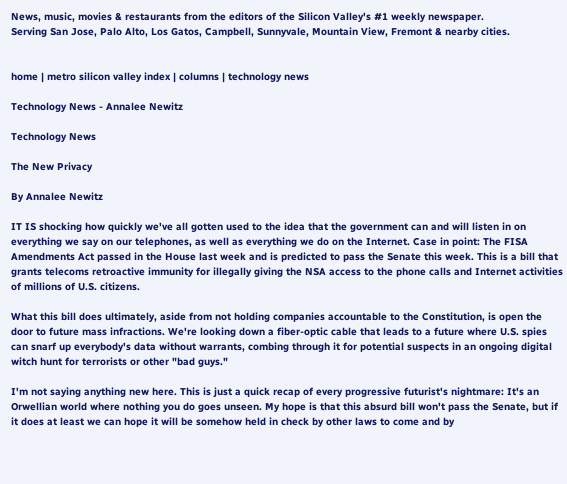News, music, movies & restaurants from the editors of the Silicon Valley's #1 weekly newspaper.
Serving San Jose, Palo Alto, Los Gatos, Campbell, Sunnyvale, Mountain View, Fremont & nearby cities.


home | metro silicon valley index | columns | technology news

Technology News - Annalee Newitz

Technology News

The New Privacy

By Annalee Newitz

IT IS shocking how quickly we've all gotten used to the idea that the government can and will listen in on everything we say on our telephones, as well as everything we do on the Internet. Case in point: The FISA Amendments Act passed in the House last week and is predicted to pass the Senate this week. This is a bill that grants telecoms retroactive immunity for illegally giving the NSA access to the phone calls and Internet activities of millions of U.S. citizens.

What this bill does ultimately, aside from not holding companies accountable to the Constitution, is open the door to future mass infractions. We're looking down a fiber-optic cable that leads to a future where U.S. spies can snarf up everybody's data without warrants, combing through it for potential suspects in an ongoing digital witch hunt for terrorists or other "bad guys."

I'm not saying anything new here. This is just a quick recap of every progressive futurist's nightmare: It's an Orwellian world where nothing you do goes unseen. My hope is that this absurd bill won't pass the Senate, but if it does at least we can hope it will be somehow held in check by other laws to come and by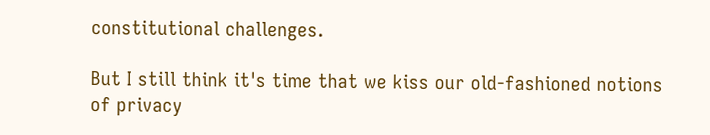constitutional challenges.

But I still think it's time that we kiss our old-fashioned notions of privacy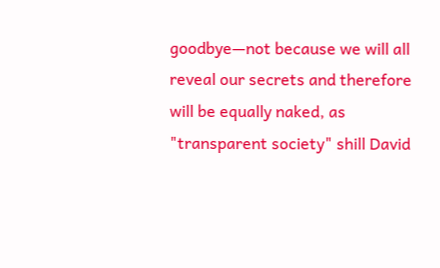goodbye—not because we will all reveal our secrets and therefore will be equally naked, as "transparent society" shill David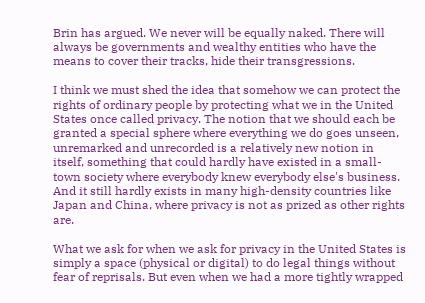Brin has argued. We never will be equally naked. There will always be governments and wealthy entities who have the means to cover their tracks, hide their transgressions.

I think we must shed the idea that somehow we can protect the rights of ordinary people by protecting what we in the United States once called privacy. The notion that we should each be granted a special sphere where everything we do goes unseen, unremarked and unrecorded is a relatively new notion in itself, something that could hardly have existed in a small-town society where everybody knew everybody else's business. And it still hardly exists in many high-density countries like Japan and China, where privacy is not as prized as other rights are.

What we ask for when we ask for privacy in the United States is simply a space (physical or digital) to do legal things without fear of reprisals. But even when we had a more tightly wrapped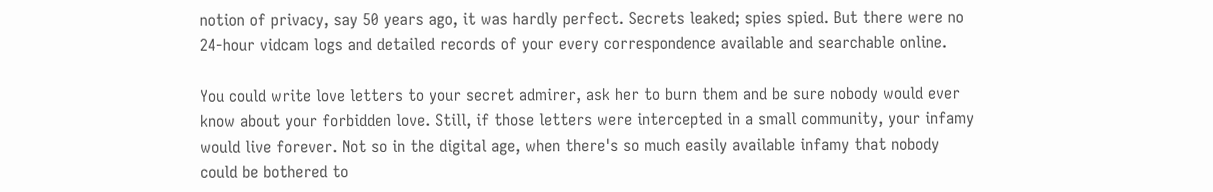notion of privacy, say 50 years ago, it was hardly perfect. Secrets leaked; spies spied. But there were no 24-hour vidcam logs and detailed records of your every correspondence available and searchable online.

You could write love letters to your secret admirer, ask her to burn them and be sure nobody would ever know about your forbidden love. Still, if those letters were intercepted in a small community, your infamy would live forever. Not so in the digital age, when there's so much easily available infamy that nobody could be bothered to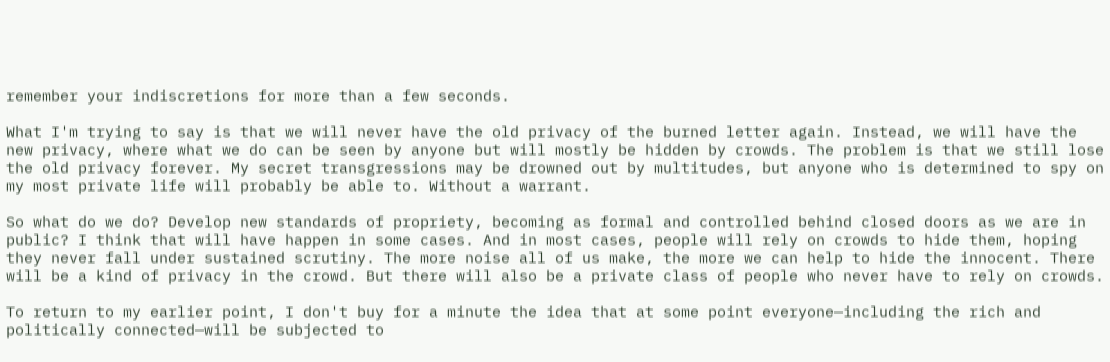remember your indiscretions for more than a few seconds.

What I'm trying to say is that we will never have the old privacy of the burned letter again. Instead, we will have the new privacy, where what we do can be seen by anyone but will mostly be hidden by crowds. The problem is that we still lose the old privacy forever. My secret transgressions may be drowned out by multitudes, but anyone who is determined to spy on my most private life will probably be able to. Without a warrant.

So what do we do? Develop new standards of propriety, becoming as formal and controlled behind closed doors as we are in public? I think that will have happen in some cases. And in most cases, people will rely on crowds to hide them, hoping they never fall under sustained scrutiny. The more noise all of us make, the more we can help to hide the innocent. There will be a kind of privacy in the crowd. But there will also be a private class of people who never have to rely on crowds.

To return to my earlier point, I don't buy for a minute the idea that at some point everyone—including the rich and politically connected—will be subjected to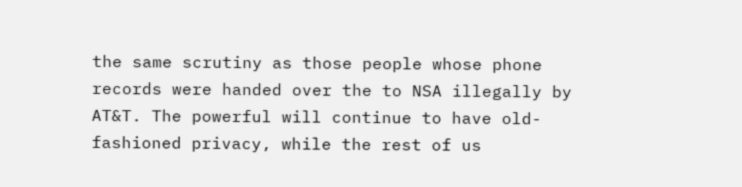the same scrutiny as those people whose phone records were handed over the to NSA illegally by AT&T. The powerful will continue to have old-fashioned privacy, while the rest of us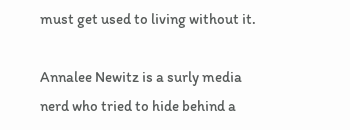must get used to living without it.

Annalee Newitz is a surly media nerd who tried to hide behind a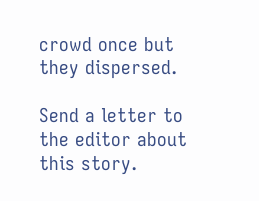crowd once but they dispersed.

Send a letter to the editor about this story.